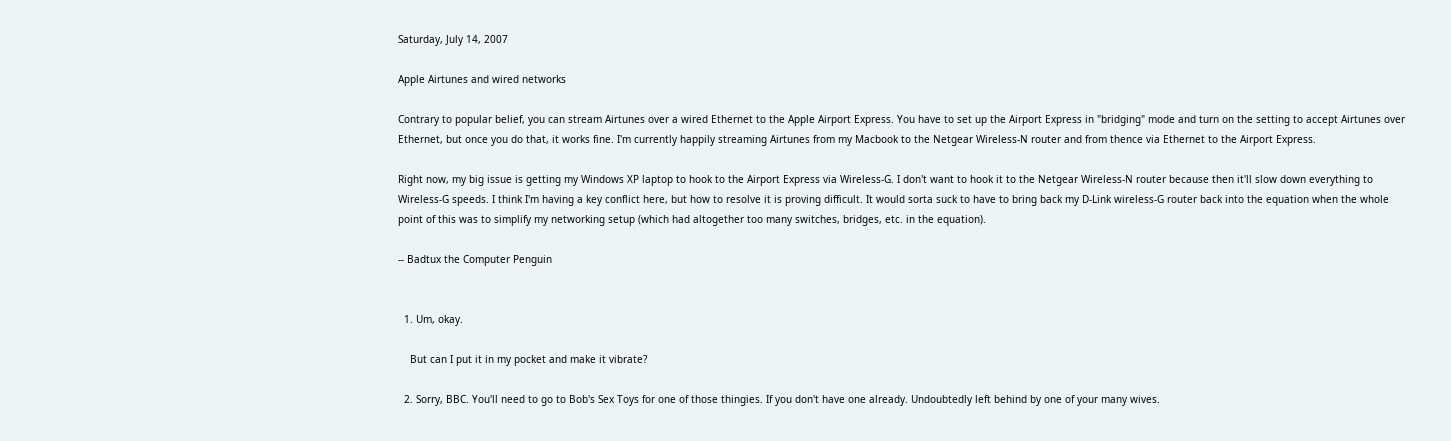Saturday, July 14, 2007

Apple Airtunes and wired networks

Contrary to popular belief, you can stream Airtunes over a wired Ethernet to the Apple Airport Express. You have to set up the Airport Express in "bridging" mode and turn on the setting to accept Airtunes over Ethernet, but once you do that, it works fine. I'm currently happily streaming Airtunes from my Macbook to the Netgear Wireless-N router and from thence via Ethernet to the Airport Express.

Right now, my big issue is getting my Windows XP laptop to hook to the Airport Express via Wireless-G. I don't want to hook it to the Netgear Wireless-N router because then it'll slow down everything to Wireless-G speeds. I think I'm having a key conflict here, but how to resolve it is proving difficult. It would sorta suck to have to bring back my D-Link wireless-G router back into the equation when the whole point of this was to simplify my networking setup (which had altogether too many switches, bridges, etc. in the equation).

-- Badtux the Computer Penguin


  1. Um, okay.

    But can I put it in my pocket and make it vibrate?

  2. Sorry, BBC. You'll need to go to Bob's Sex Toys for one of those thingies. If you don't have one already. Undoubtedly left behind by one of your many wives.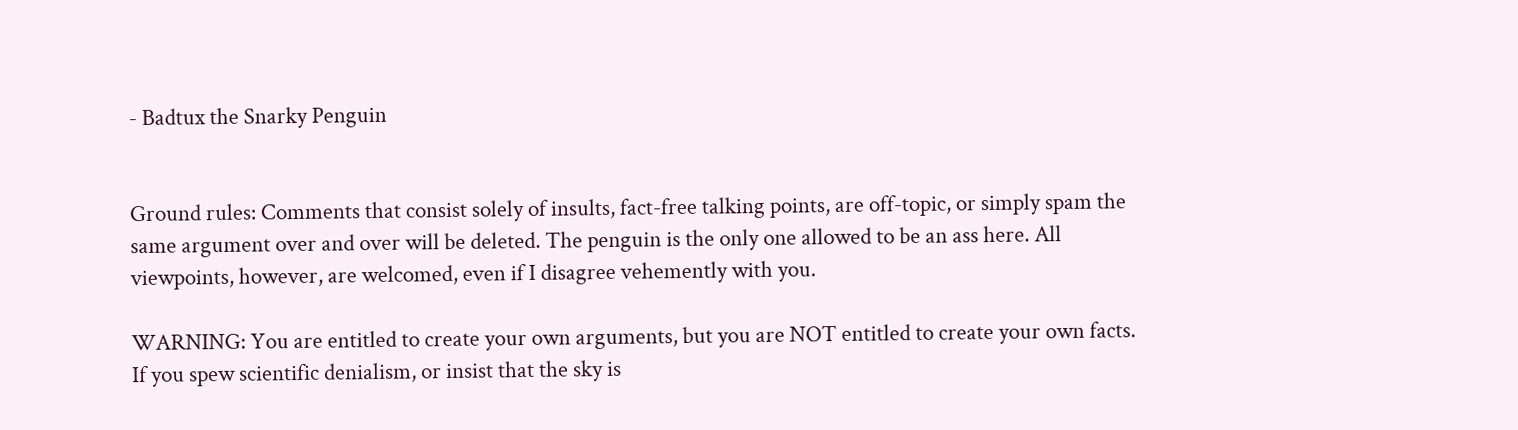- Badtux the Snarky Penguin


Ground rules: Comments that consist solely of insults, fact-free talking points, are off-topic, or simply spam the same argument over and over will be deleted. The penguin is the only one allowed to be an ass here. All viewpoints, however, are welcomed, even if I disagree vehemently with you.

WARNING: You are entitled to create your own arguments, but you are NOT entitled to create your own facts. If you spew scientific denialism, or insist that the sky is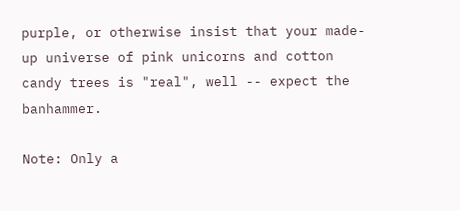purple, or otherwise insist that your made-up universe of pink unicorns and cotton candy trees is "real", well -- expect the banhammer.

Note: Only a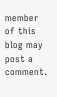member of this blog may post a comment.